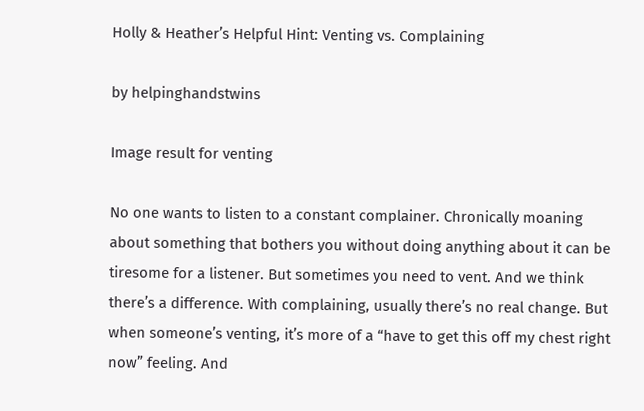Holly & Heather’s Helpful Hint: Venting vs. Complaining

by helpinghandstwins

Image result for venting

No one wants to listen to a constant complainer. Chronically moaning about something that bothers you without doing anything about it can be tiresome for a listener. But sometimes you need to vent. And we think there’s a difference. With complaining, usually there’s no real change. But when someone’s venting, it’s more of a “have to get this off my chest right now” feeling. And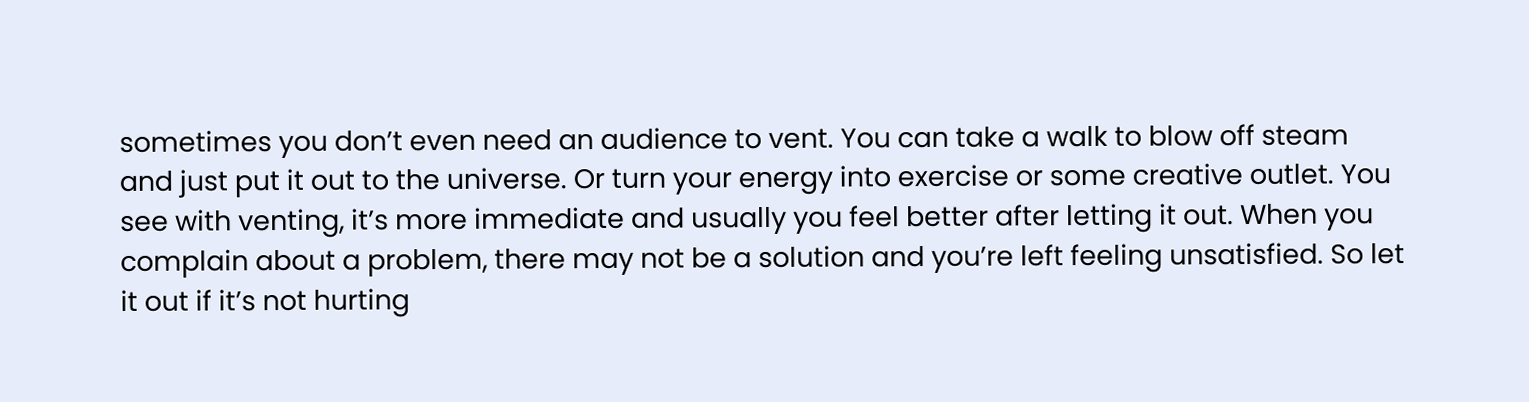sometimes you don’t even need an audience to vent. You can take a walk to blow off steam and just put it out to the universe. Or turn your energy into exercise or some creative outlet. You see with venting, it’s more immediate and usually you feel better after letting it out. When you complain about a problem, there may not be a solution and you’re left feeling unsatisfied. So let it out if it’s not hurting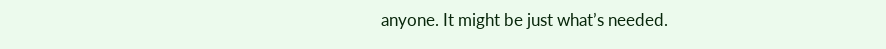anyone. It might be just what’s needed.